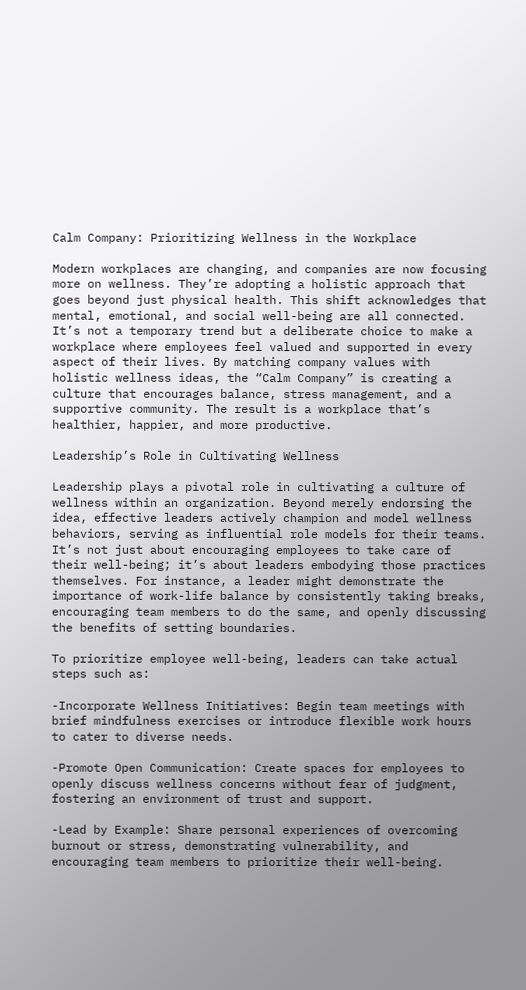Calm Company: Prioritizing Wellness in the Workplace

Modern workplaces are changing, and companies are now focusing more on wellness. They’re adopting a holistic approach that goes beyond just physical health. This shift acknowledges that mental, emotional, and social well-being are all connected. It’s not a temporary trend but a deliberate choice to make a workplace where employees feel valued and supported in every aspect of their lives. By matching company values with holistic wellness ideas, the “Calm Company” is creating a culture that encourages balance, stress management, and a supportive community. The result is a workplace that’s healthier, happier, and more productive.

Leadership’s Role in Cultivating Wellness

Leadership plays a pivotal role in cultivating a culture of wellness within an organization. Beyond merely endorsing the idea, effective leaders actively champion and model wellness behaviors, serving as influential role models for their teams. It’s not just about encouraging employees to take care of their well-being; it’s about leaders embodying those practices themselves. For instance, a leader might demonstrate the importance of work-life balance by consistently taking breaks, encouraging team members to do the same, and openly discussing the benefits of setting boundaries.

To prioritize employee well-being, leaders can take actual steps such as:

-Incorporate Wellness Initiatives: Begin team meetings with brief mindfulness exercises or introduce flexible work hours to cater to diverse needs.

-Promote Open Communication: Create spaces for employees to openly discuss wellness concerns without fear of judgment, fostering an environment of trust and support.

-Lead by Example: Share personal experiences of overcoming burnout or stress, demonstrating vulnerability, and encouraging team members to prioritize their well-being.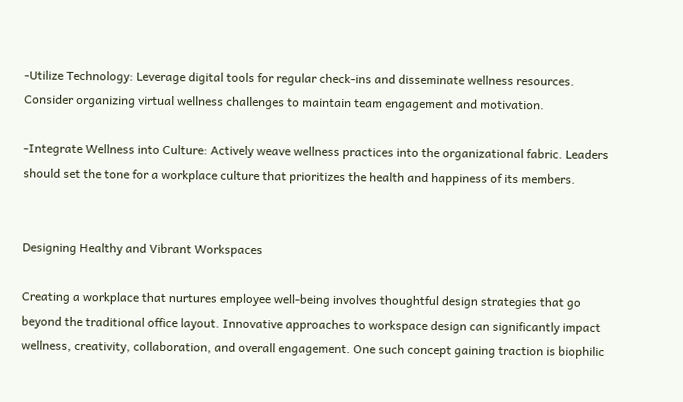-Utilize Technology: Leverage digital tools for regular check-ins and disseminate wellness resources. Consider organizing virtual wellness challenges to maintain team engagement and motivation.

-Integrate Wellness into Culture: Actively weave wellness practices into the organizational fabric. Leaders should set the tone for a workplace culture that prioritizes the health and happiness of its members.


Designing Healthy and Vibrant Workspaces

Creating a workplace that nurtures employee well-being involves thoughtful design strategies that go beyond the traditional office layout. Innovative approaches to workspace design can significantly impact wellness, creativity, collaboration, and overall engagement. One such concept gaining traction is biophilic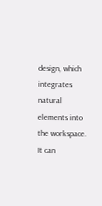design, which integrates natural elements into the workspace. It can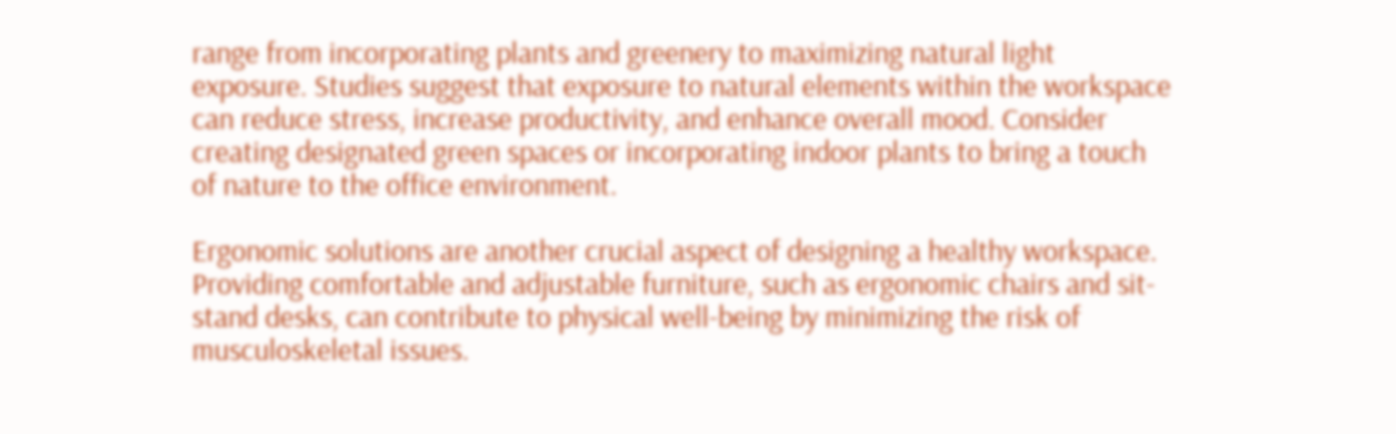range from incorporating plants and greenery to maximizing natural light exposure. Studies suggest that exposure to natural elements within the workspace can reduce stress, increase productivity, and enhance overall mood. Consider creating designated green spaces or incorporating indoor plants to bring a touch of nature to the office environment.

Ergonomic solutions are another crucial aspect of designing a healthy workspace. Providing comfortable and adjustable furniture, such as ergonomic chairs and sit-stand desks, can contribute to physical well-being by minimizing the risk of musculoskeletal issues.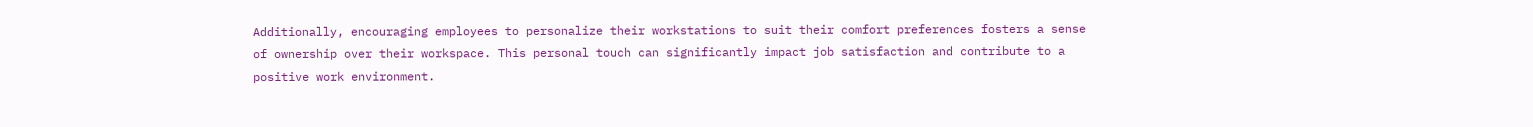Additionally, encouraging employees to personalize their workstations to suit their comfort preferences fosters a sense of ownership over their workspace. This personal touch can significantly impact job satisfaction and contribute to a positive work environment.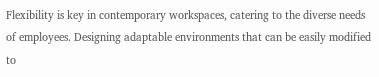Flexibility is key in contemporary workspaces, catering to the diverse needs of employees. Designing adaptable environments that can be easily modified to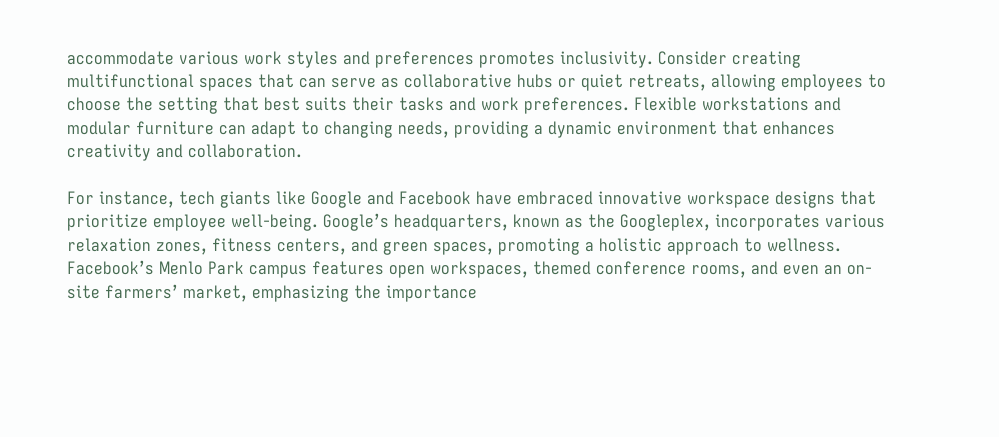accommodate various work styles and preferences promotes inclusivity. Consider creating multifunctional spaces that can serve as collaborative hubs or quiet retreats, allowing employees to choose the setting that best suits their tasks and work preferences. Flexible workstations and modular furniture can adapt to changing needs, providing a dynamic environment that enhances creativity and collaboration.

For instance, tech giants like Google and Facebook have embraced innovative workspace designs that prioritize employee well-being. Google’s headquarters, known as the Googleplex, incorporates various relaxation zones, fitness centers, and green spaces, promoting a holistic approach to wellness. Facebook’s Menlo Park campus features open workspaces, themed conference rooms, and even an on-site farmers’ market, emphasizing the importance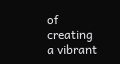of creating a vibrant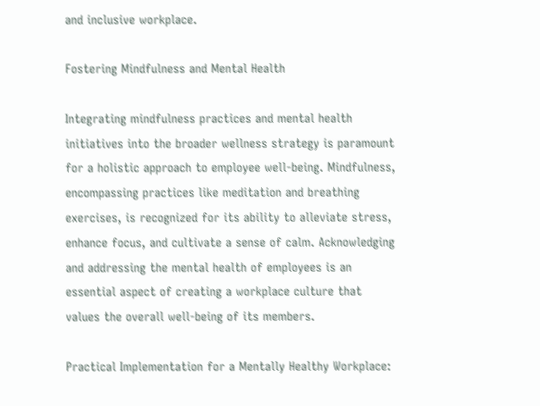and inclusive workplace.

Fostering Mindfulness and Mental Health

Integrating mindfulness practices and mental health initiatives into the broader wellness strategy is paramount for a holistic approach to employee well-being. Mindfulness, encompassing practices like meditation and breathing exercises, is recognized for its ability to alleviate stress, enhance focus, and cultivate a sense of calm. Acknowledging and addressing the mental health of employees is an essential aspect of creating a workplace culture that values the overall well-being of its members.

Practical Implementation for a Mentally Healthy Workplace: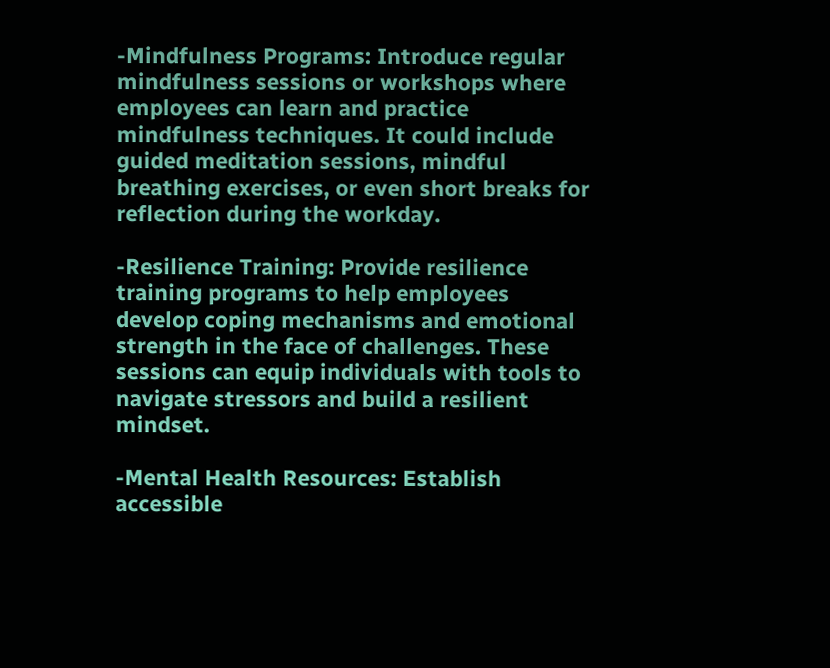-Mindfulness Programs: Introduce regular mindfulness sessions or workshops where employees can learn and practice mindfulness techniques. It could include guided meditation sessions, mindful breathing exercises, or even short breaks for reflection during the workday.

-Resilience Training: Provide resilience training programs to help employees develop coping mechanisms and emotional strength in the face of challenges. These sessions can equip individuals with tools to navigate stressors and build a resilient mindset.

-Mental Health Resources: Establish accessible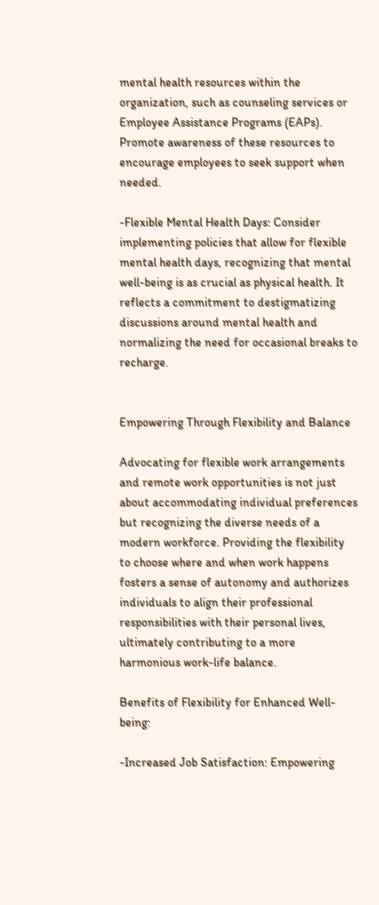mental health resources within the organization, such as counseling services or Employee Assistance Programs (EAPs). Promote awareness of these resources to encourage employees to seek support when needed.

-Flexible Mental Health Days: Consider implementing policies that allow for flexible mental health days, recognizing that mental well-being is as crucial as physical health. It reflects a commitment to destigmatizing discussions around mental health and normalizing the need for occasional breaks to recharge.


Empowering Through Flexibility and Balance

Advocating for flexible work arrangements and remote work opportunities is not just about accommodating individual preferences but recognizing the diverse needs of a modern workforce. Providing the flexibility to choose where and when work happens fosters a sense of autonomy and authorizes individuals to align their professional responsibilities with their personal lives, ultimately contributing to a more harmonious work-life balance.

Benefits of Flexibility for Enhanced Well-being:

-Increased Job Satisfaction: Empowering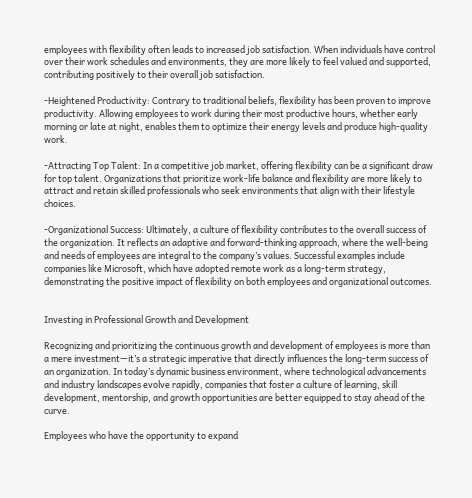employees with flexibility often leads to increased job satisfaction. When individuals have control over their work schedules and environments, they are more likely to feel valued and supported, contributing positively to their overall job satisfaction.

-Heightened Productivity: Contrary to traditional beliefs, flexibility has been proven to improve productivity. Allowing employees to work during their most productive hours, whether early morning or late at night, enables them to optimize their energy levels and produce high-quality work.

-Attracting Top Talent: In a competitive job market, offering flexibility can be a significant draw for top talent. Organizations that prioritize work-life balance and flexibility are more likely to attract and retain skilled professionals who seek environments that align with their lifestyle choices.

-Organizational Success: Ultimately, a culture of flexibility contributes to the overall success of the organization. It reflects an adaptive and forward-thinking approach, where the well-being and needs of employees are integral to the company’s values. Successful examples include companies like Microsoft, which have adopted remote work as a long-term strategy, demonstrating the positive impact of flexibility on both employees and organizational outcomes.


Investing in Professional Growth and Development

Recognizing and prioritizing the continuous growth and development of employees is more than a mere investment—it’s a strategic imperative that directly influences the long-term success of an organization. In today’s dynamic business environment, where technological advancements and industry landscapes evolve rapidly, companies that foster a culture of learning, skill development, mentorship, and growth opportunities are better equipped to stay ahead of the curve.

Employees who have the opportunity to expand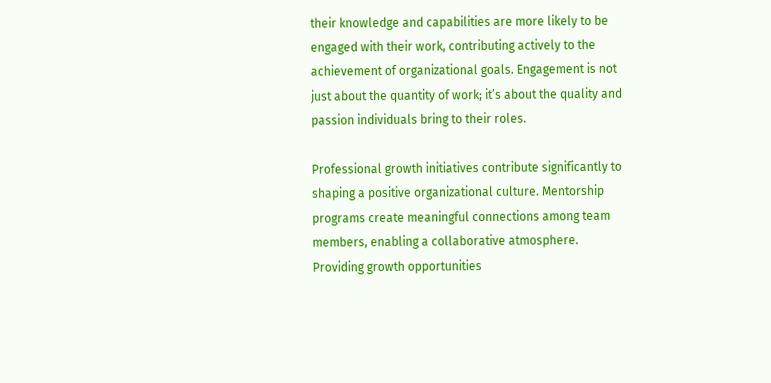their knowledge and capabilities are more likely to be engaged with their work, contributing actively to the achievement of organizational goals. Engagement is not just about the quantity of work; it’s about the quality and passion individuals bring to their roles.

Professional growth initiatives contribute significantly to shaping a positive organizational culture. Mentorship programs create meaningful connections among team members, enabling a collaborative atmosphere. Providing growth opportunities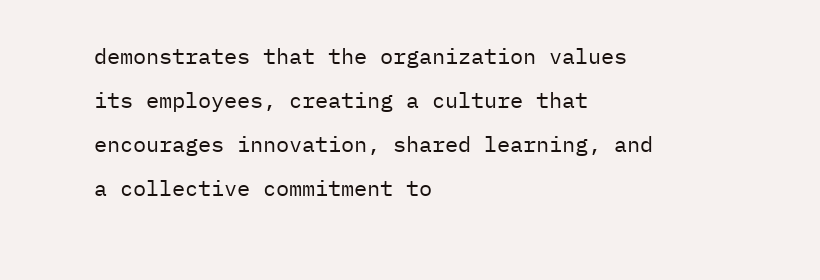demonstrates that the organization values its employees, creating a culture that encourages innovation, shared learning, and a collective commitment to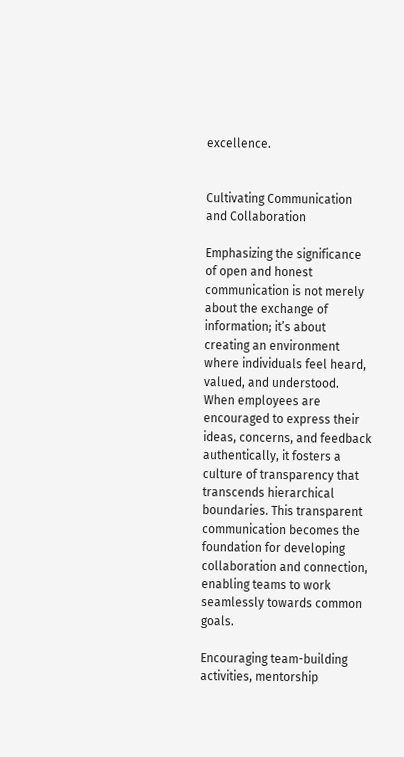excellence.


Cultivating Communication and Collaboration

Emphasizing the significance of open and honest communication is not merely about the exchange of information; it’s about creating an environment where individuals feel heard, valued, and understood. When employees are encouraged to express their ideas, concerns, and feedback authentically, it fosters a culture of transparency that transcends hierarchical boundaries. This transparent communication becomes the foundation for developing collaboration and connection, enabling teams to work seamlessly towards common goals.

Encouraging team-building activities, mentorship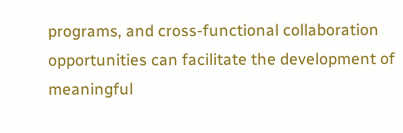programs, and cross-functional collaboration opportunities can facilitate the development of meaningful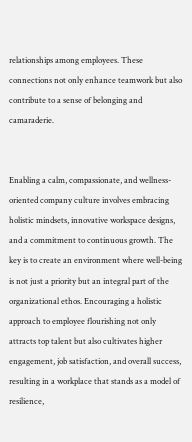relationships among employees. These connections not only enhance teamwork but also contribute to a sense of belonging and camaraderie.


Enabling a calm, compassionate, and wellness-oriented company culture involves embracing holistic mindsets, innovative workspace designs, and a commitment to continuous growth. The key is to create an environment where well-being is not just a priority but an integral part of the organizational ethos. Encouraging a holistic approach to employee flourishing not only attracts top talent but also cultivates higher engagement, job satisfaction, and overall success, resulting in a workplace that stands as a model of resilience,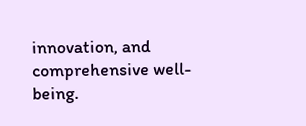innovation, and comprehensive well-being.